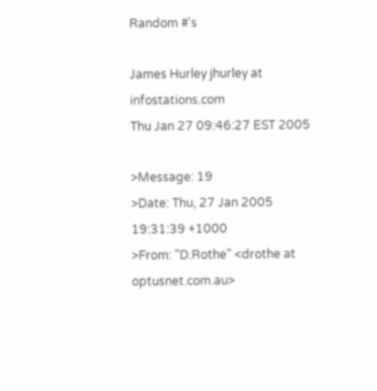Random #'s

James Hurley jhurley at infostations.com
Thu Jan 27 09:46:27 EST 2005

>Message: 19
>Date: Thu, 27 Jan 2005 19:31:39 +1000
>From: "D.Rothe" <drothe at optusnet.com.au>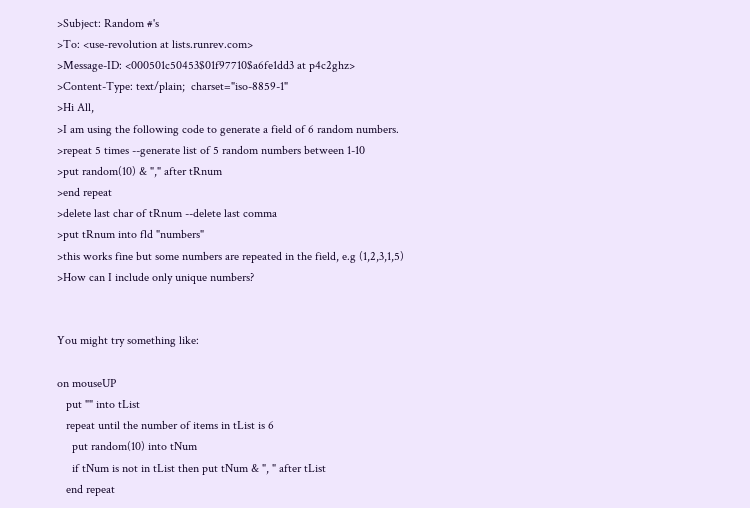>Subject: Random #'s
>To: <use-revolution at lists.runrev.com>
>Message-ID: <000501c50453$01f97710$a6fe1dd3 at p4c2ghz>
>Content-Type: text/plain;  charset="iso-8859-1"
>Hi All,
>I am using the following code to generate a field of 6 random numbers.
>repeat 5 times --generate list of 5 random numbers between 1-10
>put random(10) & "," after tRnum
>end repeat
>delete last char of tRnum --delete last comma
>put tRnum into fld "numbers"
>this works fine but some numbers are repeated in the field, e.g (1,2,3,1,5)
>How can I include only unique numbers?


You might try something like:

on mouseUP
   put "" into tList
   repeat until the number of items in tList is 6
     put random(10) into tNum
     if tNum is not in tList then put tNum & ", " after tList
   end repeat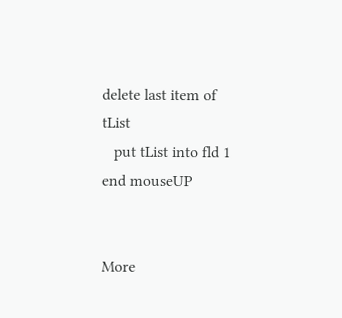delete last item of tList
   put tList into fld 1
end mouseUP


More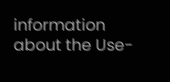information about the Use-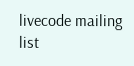livecode mailing list